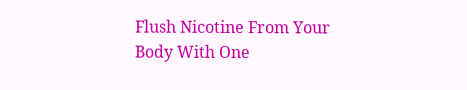Flush Nicotine From Your Body With One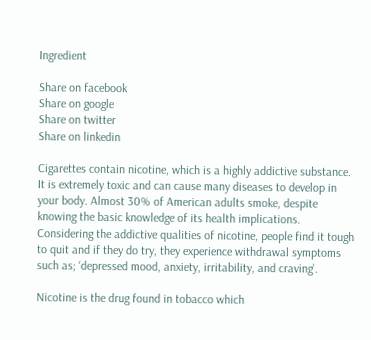Ingredient

Share on facebook
Share on google
Share on twitter
Share on linkedin

Cigarettes contain nicotine, which is a highly addictive substance. It is extremely toxic and can cause many diseases to develop in your body. Almost 30% of American adults smoke, despite knowing the basic knowledge of its health implications. Considering the addictive qualities of nicotine, people find it tough to quit and if they do try, they experience withdrawal symptoms such as; ‘depressed mood, anxiety, irritability, and craving’.

Nicotine is the drug found in tobacco which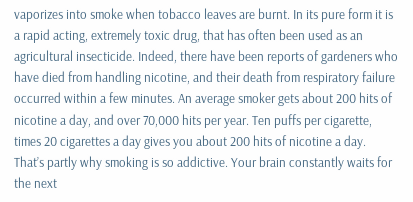vaporizes into smoke when tobacco leaves are burnt. In its pure form it is a rapid acting, extremely toxic drug, that has often been used as an agricultural insecticide. Indeed, there have been reports of gardeners who have died from handling nicotine, and their death from respiratory failure occurred within a few minutes. An average smoker gets about 200 hits of nicotine a day, and over 70,000 hits per year. Ten puffs per cigarette, times 20 cigarettes a day gives you about 200 hits of nicotine a day. That’s partly why smoking is so addictive. Your brain constantly waits for the next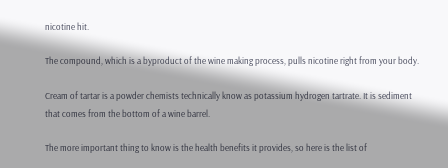nicotine hit.

The compound, which is a byproduct of the wine making process, pulls nicotine right from your body.

Cream of tartar is a powder chemists technically know as potassium hydrogen tartrate. It is sediment that comes from the bottom of a wine barrel.

The more important thing to know is the health benefits it provides, so here is the list of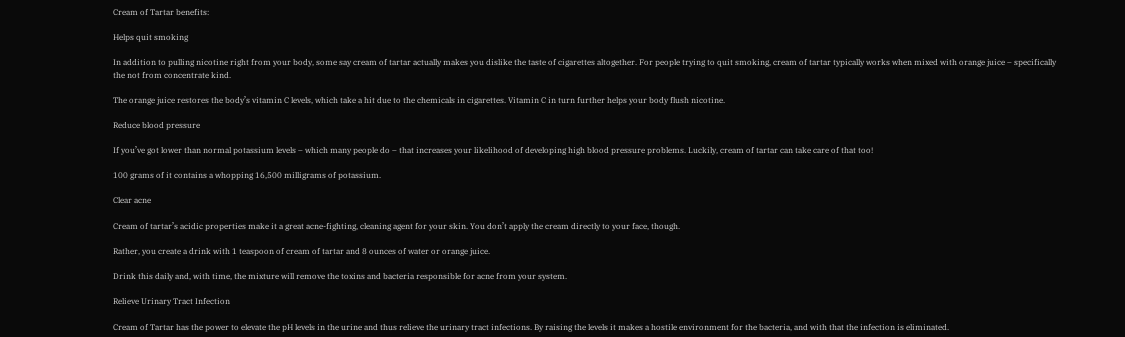Cream of Tartar benefits:

Helps quit smoking

In addition to pulling nicotine right from your body, some say cream of tartar actually makes you dislike the taste of cigarettes altogether. For people trying to quit smoking, cream of tartar typically works when mixed with orange juice – specifically the not from concentrate kind.

The orange juice restores the body’s vitamin C levels, which take a hit due to the chemicals in cigarettes. Vitamin C in turn further helps your body flush nicotine.

Reduce blood pressure

If you’ve got lower than normal potassium levels – which many people do – that increases your likelihood of developing high blood pressure problems. Luckily, cream of tartar can take care of that too!

100 grams of it contains a whopping 16,500 milligrams of potassium.

Clear acne

Cream of tartar’s acidic properties make it a great acne-fighting, cleaning agent for your skin. You don’t apply the cream directly to your face, though.

Rather, you create a drink with 1 teaspoon of cream of tartar and 8 ounces of water or orange juice.

Drink this daily and, with time, the mixture will remove the toxins and bacteria responsible for acne from your system.

Relieve Urinary Tract Infection

Cream of Tartar has the power to elevate the pH levels in the urine and thus relieve the urinary tract infections. By raising the levels it makes a hostile environment for the bacteria, and with that the infection is eliminated.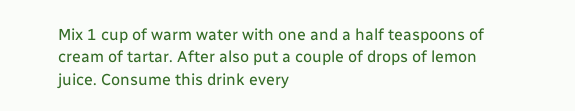Mix 1 cup of warm water with one and a half teaspoons of cream of tartar. After also put a couple of drops of lemon juice. Consume this drink every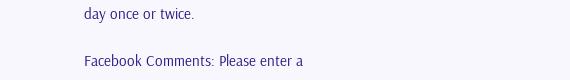day once or twice.

Facebook Comments: Please enter a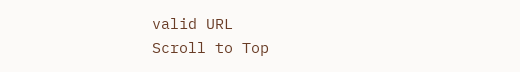valid URL
Scroll to Top